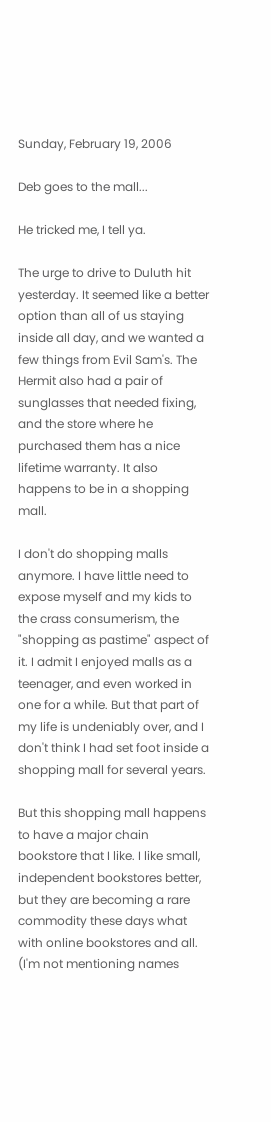Sunday, February 19, 2006

Deb goes to the mall...

He tricked me, I tell ya.

The urge to drive to Duluth hit yesterday. It seemed like a better option than all of us staying inside all day, and we wanted a few things from Evil Sam's. The Hermit also had a pair of sunglasses that needed fixing, and the store where he purchased them has a nice lifetime warranty. It also happens to be in a shopping mall.

I don't do shopping malls anymore. I have little need to expose myself and my kids to the crass consumerism, the "shopping as pastime" aspect of it. I admit I enjoyed malls as a teenager, and even worked in one for a while. But that part of my life is undeniably over, and I don't think I had set foot inside a shopping mall for several years.

But this shopping mall happens to have a major chain bookstore that I like. I like small, independent bookstores better, but they are becoming a rare commodity these days what with online bookstores and all. (I'm not mentioning names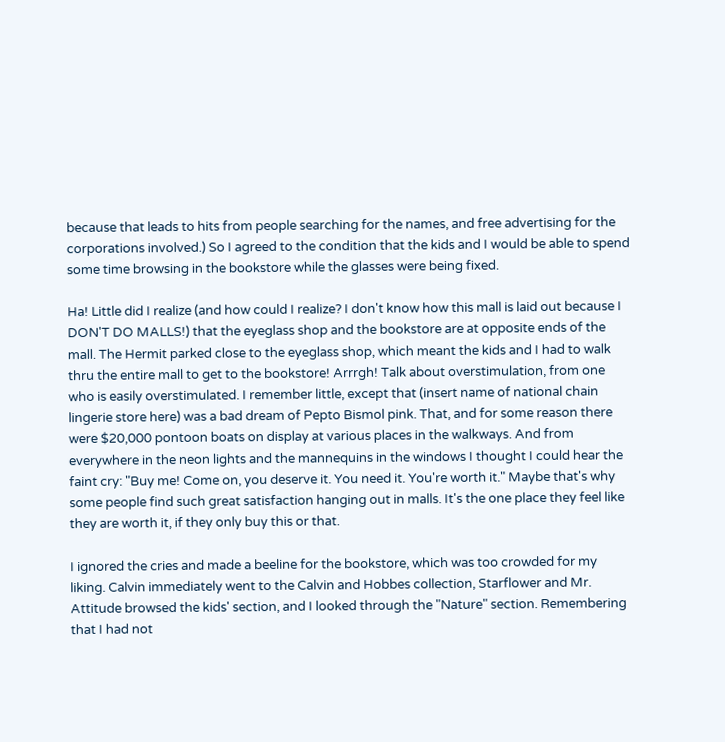because that leads to hits from people searching for the names, and free advertising for the corporations involved.) So I agreed to the condition that the kids and I would be able to spend some time browsing in the bookstore while the glasses were being fixed.

Ha! Little did I realize (and how could I realize? I don't know how this mall is laid out because I DON'T DO MALLS!) that the eyeglass shop and the bookstore are at opposite ends of the mall. The Hermit parked close to the eyeglass shop, which meant the kids and I had to walk thru the entire mall to get to the bookstore! Arrrgh! Talk about overstimulation, from one who is easily overstimulated. I remember little, except that (insert name of national chain lingerie store here) was a bad dream of Pepto Bismol pink. That, and for some reason there were $20,000 pontoon boats on display at various places in the walkways. And from everywhere in the neon lights and the mannequins in the windows I thought I could hear the faint cry: "Buy me! Come on, you deserve it. You need it. You're worth it." Maybe that's why some people find such great satisfaction hanging out in malls. It's the one place they feel like they are worth it, if they only buy this or that.

I ignored the cries and made a beeline for the bookstore, which was too crowded for my liking. Calvin immediately went to the Calvin and Hobbes collection, Starflower and Mr. Attitude browsed the kids' section, and I looked through the "Nature" section. Remembering that I had not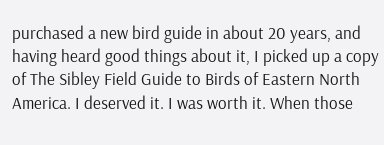purchased a new bird guide in about 20 years, and having heard good things about it, I picked up a copy of The Sibley Field Guide to Birds of Eastern North America. I deserved it. I was worth it. When those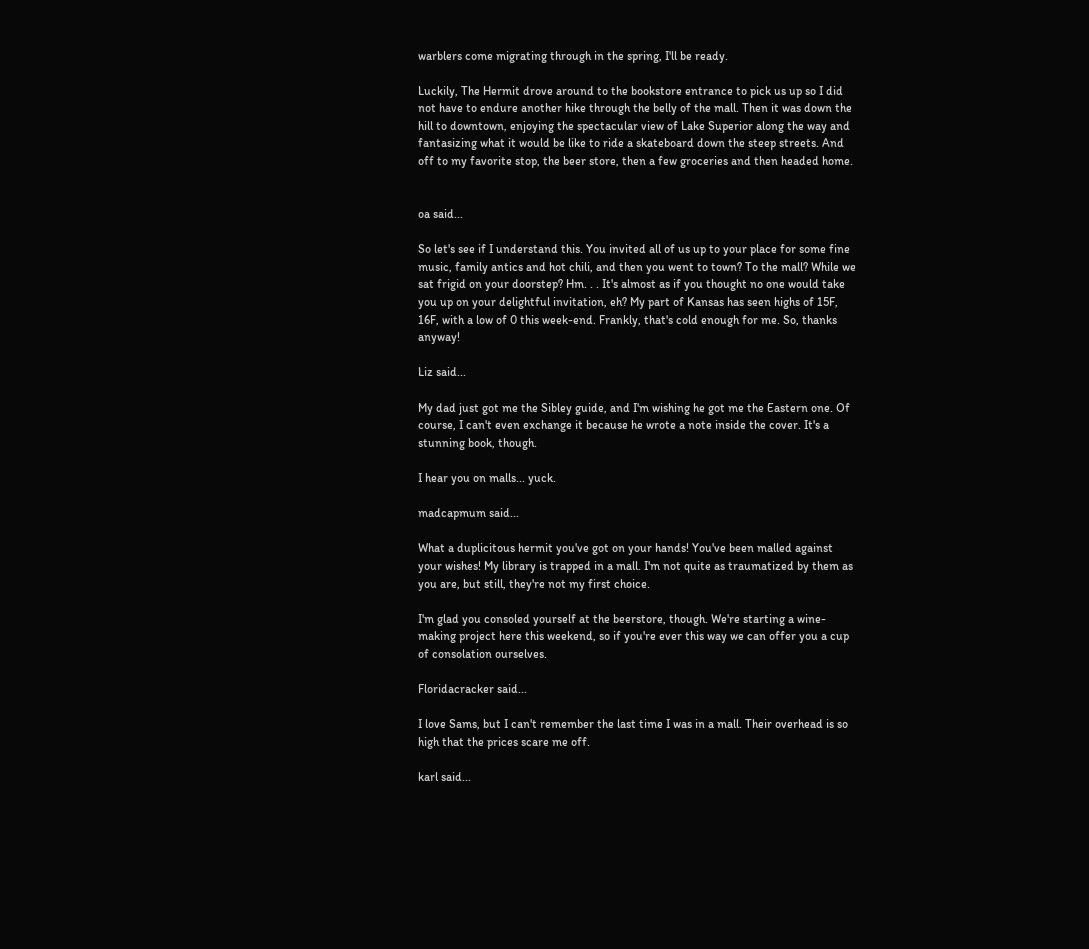warblers come migrating through in the spring, I'll be ready.

Luckily, The Hermit drove around to the bookstore entrance to pick us up so I did not have to endure another hike through the belly of the mall. Then it was down the hill to downtown, enjoying the spectacular view of Lake Superior along the way and fantasizing what it would be like to ride a skateboard down the steep streets. And off to my favorite stop, the beer store, then a few groceries and then headed home.


oa said...

So let's see if I understand this. You invited all of us up to your place for some fine music, family antics and hot chili, and then you went to town? To the mall? While we sat frigid on your doorstep? Hm. . . It's almost as if you thought no one would take you up on your delightful invitation, eh? My part of Kansas has seen highs of 15F, 16F, with a low of 0 this week-end. Frankly, that's cold enough for me. So, thanks anyway!

Liz said...

My dad just got me the Sibley guide, and I'm wishing he got me the Eastern one. Of course, I can't even exchange it because he wrote a note inside the cover. It's a stunning book, though.

I hear you on malls... yuck.

madcapmum said...

What a duplicitous hermit you've got on your hands! You've been malled against your wishes! My library is trapped in a mall. I'm not quite as traumatized by them as you are, but still, they're not my first choice.

I'm glad you consoled yourself at the beerstore, though. We're starting a wine-making project here this weekend, so if you're ever this way we can offer you a cup of consolation ourselves.

Floridacracker said...

I love Sams, but I can't remember the last time I was in a mall. Their overhead is so high that the prices scare me off.

karl said...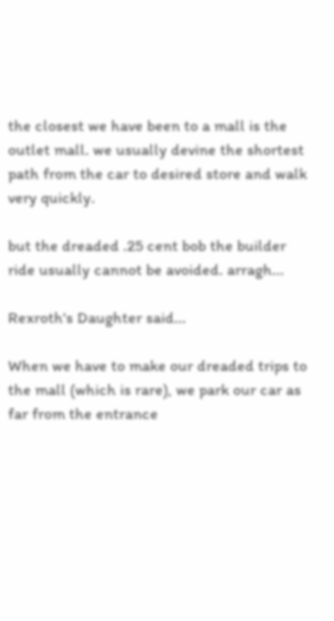the closest we have been to a mall is the outlet mall. we usually devine the shortest path from the car to desired store and walk very quickly.

but the dreaded .25 cent bob the builder ride usually cannot be avoided. arragh...

Rexroth's Daughter said...

When we have to make our dreaded trips to the mall (which is rare), we park our car as far from the entrance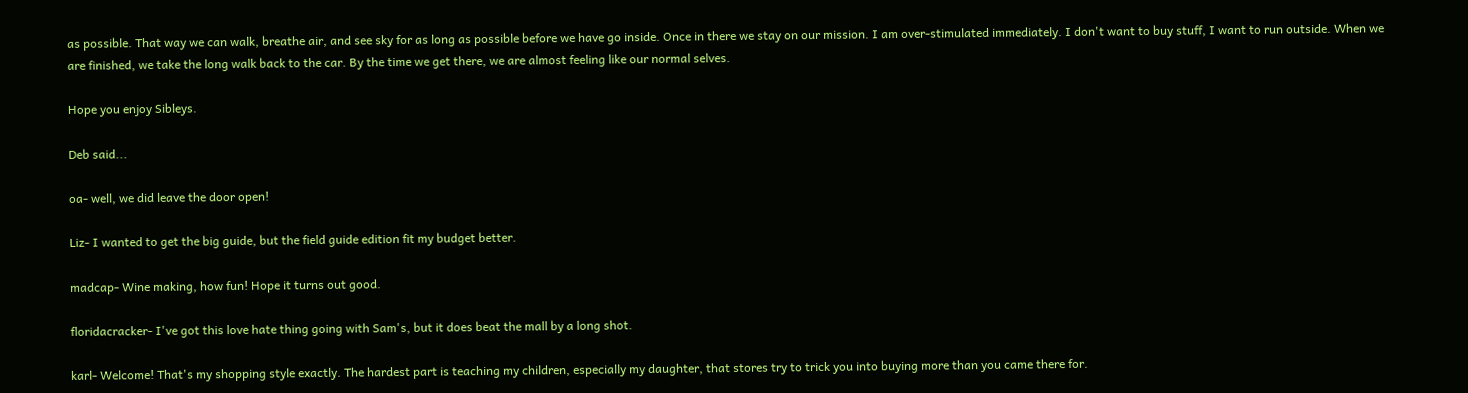as possible. That way we can walk, breathe air, and see sky for as long as possible before we have go inside. Once in there we stay on our mission. I am over-stimulated immediately. I don't want to buy stuff, I want to run outside. When we are finished, we take the long walk back to the car. By the time we get there, we are almost feeling like our normal selves.

Hope you enjoy Sibleys.

Deb said...

oa- well, we did leave the door open!

Liz- I wanted to get the big guide, but the field guide edition fit my budget better.

madcap- Wine making, how fun! Hope it turns out good.

floridacracker- I've got this love hate thing going with Sam's, but it does beat the mall by a long shot.

karl- Welcome! That's my shopping style exactly. The hardest part is teaching my children, especially my daughter, that stores try to trick you into buying more than you came there for.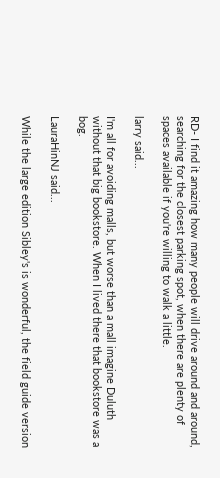RD- I find it amazing how many people will drive around and around, searching for the closest parking spot, when there are plenty of spaces available if you're willing to walk a little.

larry said...

I'm all for avoiding malls, but worse than a mall imagine Duluth without that big bookstore. When I lived there that bookstore was a bog.

LauraHinNJ said...

While the large edition Sibley's is wonderful, the field guide version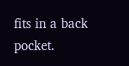fits in a back pocket.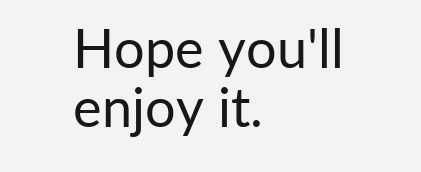Hope you'll enjoy it.